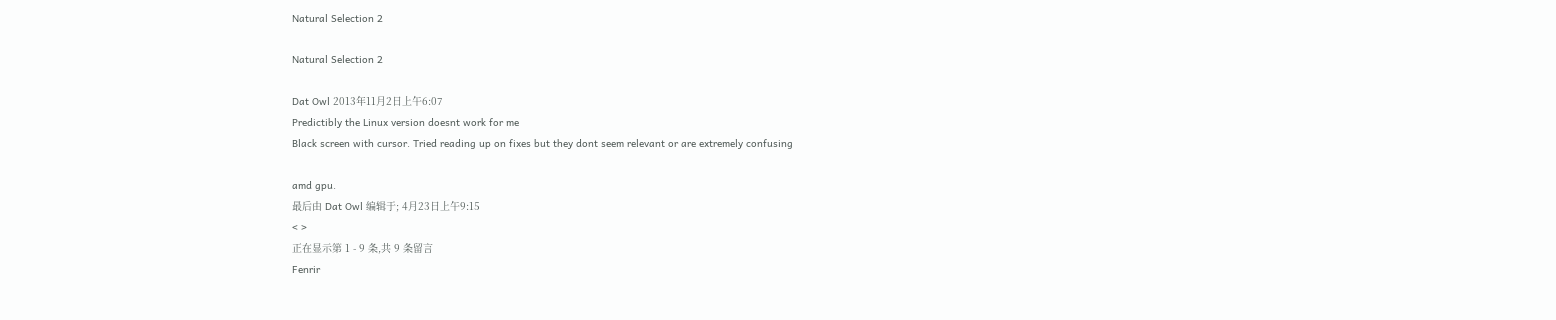Natural Selection 2

Natural Selection 2

Dat Owl 2013年11月2日上午6:07
Predictibly the Linux version doesnt work for me
Black screen with cursor. Tried reading up on fixes but they dont seem relevant or are extremely confusing

amd gpu.
最后由 Dat Owl 编辑于; 4月23日上午9:15
< >
正在显示第 1 - 9 条,共 9 条留言
Fenrir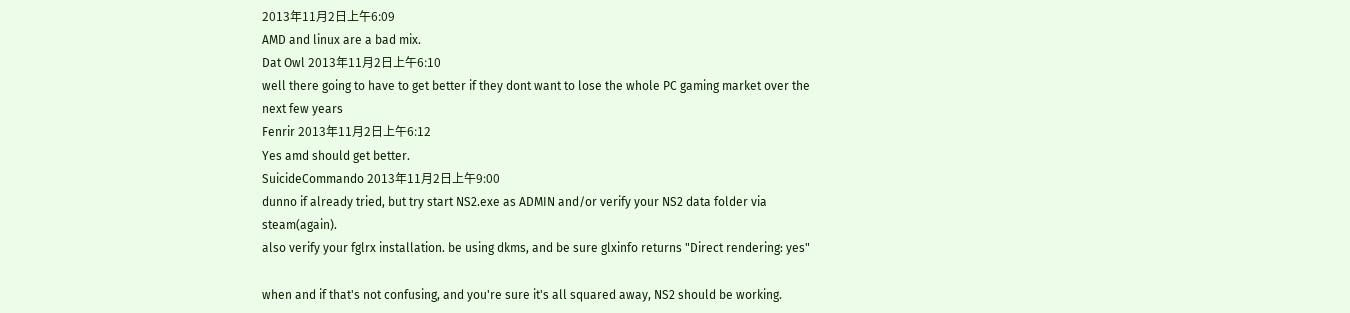2013年11月2日上午6:09
AMD and linux are a bad mix.
Dat Owl 2013年11月2日上午6:10
well there going to have to get better if they dont want to lose the whole PC gaming market over the next few years
Fenrir 2013年11月2日上午6:12
Yes amd should get better.
SuicideCommando 2013年11月2日上午9:00
dunno if already tried, but try start NS2.exe as ADMIN and/or verify your NS2 data folder via steam(again).
also verify your fglrx installation. be using dkms, and be sure glxinfo returns "Direct rendering: yes"

when and if that's not confusing, and you're sure it's all squared away, NS2 should be working.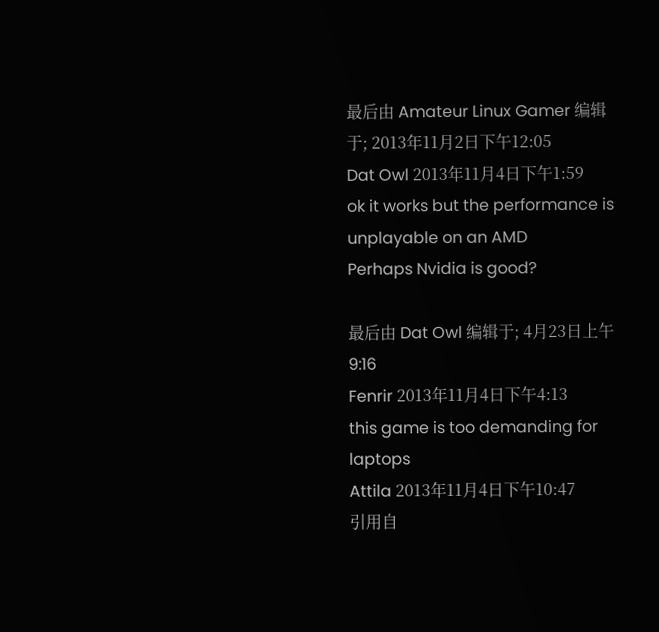最后由 Amateur Linux Gamer 编辑于; 2013年11月2日下午12:05
Dat Owl 2013年11月4日下午1:59
ok it works but the performance is unplayable on an AMD
Perhaps Nvidia is good?

最后由 Dat Owl 编辑于; 4月23日上午9:16
Fenrir 2013年11月4日下午4:13
this game is too demanding for laptops
Attila 2013年11月4日下午10:47
引用自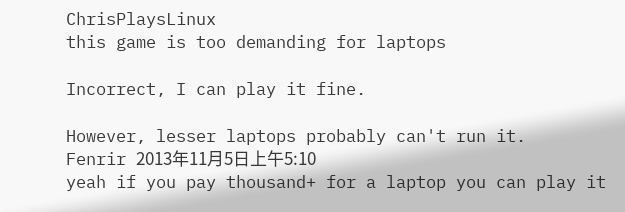ChrisPlaysLinux
this game is too demanding for laptops

Incorrect, I can play it fine.

However, lesser laptops probably can't run it.
Fenrir 2013年11月5日上午5:10
yeah if you pay thousand+ for a laptop you can play it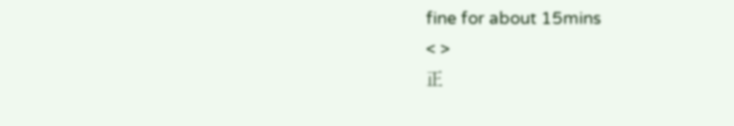fine for about 15mins
< >
正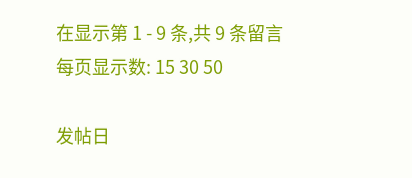在显示第 1 - 9 条,共 9 条留言
每页显示数: 15 30 50

发帖日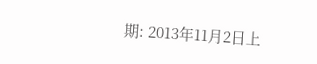期: 2013年11月2日上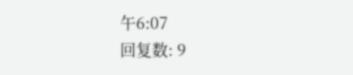午6:07
回复数: 9